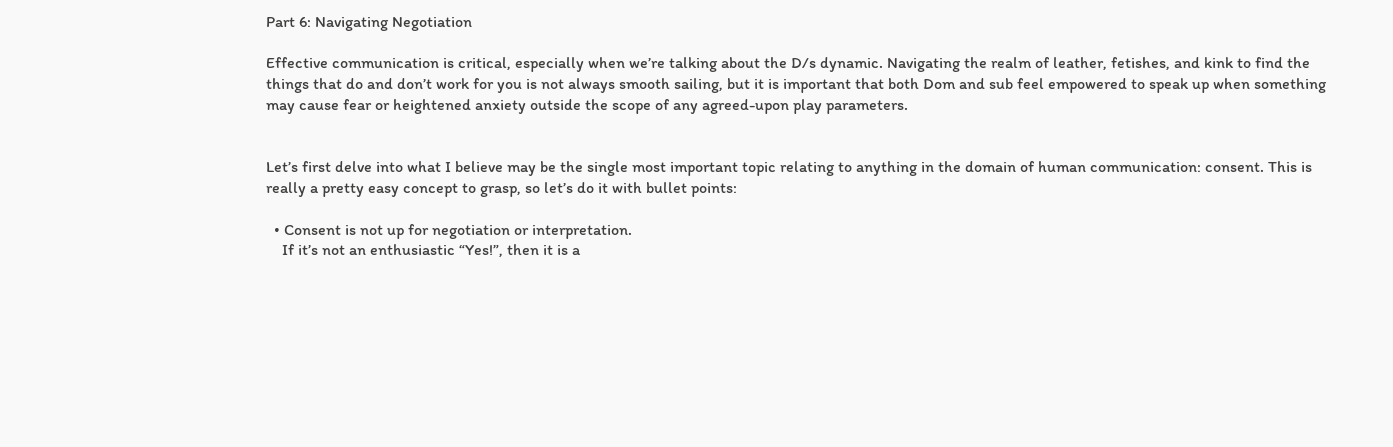Part 6: Navigating Negotiation

Effective communication is critical, especially when we’re talking about the D/s dynamic. Navigating the realm of leather, fetishes, and kink to find the things that do and don’t work for you is not always smooth sailing, but it is important that both Dom and sub feel empowered to speak up when something may cause fear or heightened anxiety outside the scope of any agreed-upon play parameters.


Let’s first delve into what I believe may be the single most important topic relating to anything in the domain of human communication: consent. This is really a pretty easy concept to grasp, so let’s do it with bullet points:

  • Consent is not up for negotiation or interpretation.
    If it’s not an enthusiastic “Yes!”, then it is a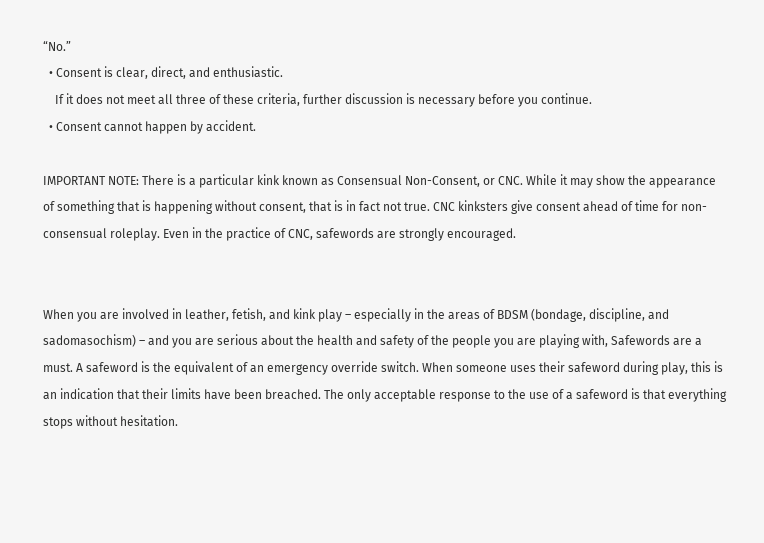“No.”
  • Consent is clear, direct, and enthusiastic.
    If it does not meet all three of these criteria, further discussion is necessary before you continue.
  • Consent cannot happen by accident.

IMPORTANT NOTE: There is a particular kink known as Consensual Non-Consent, or CNC. While it may show the appearance of something that is happening without consent, that is in fact not true. CNC kinksters give consent ahead of time for non-consensual roleplay. Even in the practice of CNC, safewords are strongly encouraged.


When you are involved in leather, fetish, and kink play – especially in the areas of BDSM (bondage, discipline, and sadomasochism) – and you are serious about the health and safety of the people you are playing with, Safewords are a must. A safeword is the equivalent of an emergency override switch. When someone uses their safeword during play, this is an indication that their limits have been breached. The only acceptable response to the use of a safeword is that everything stops without hesitation.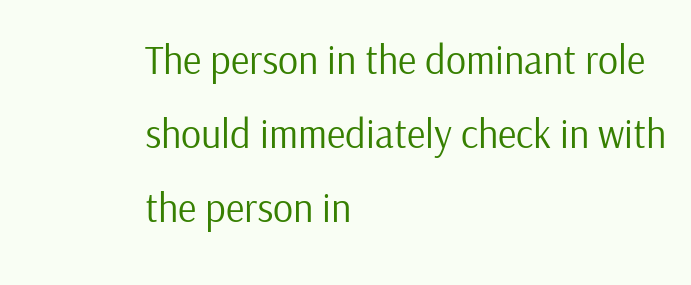The person in the dominant role should immediately check in with the person in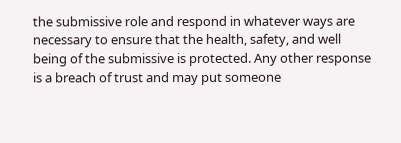the submissive role and respond in whatever ways are necessary to ensure that the health, safety, and well being of the submissive is protected. Any other response is a breach of trust and may put someone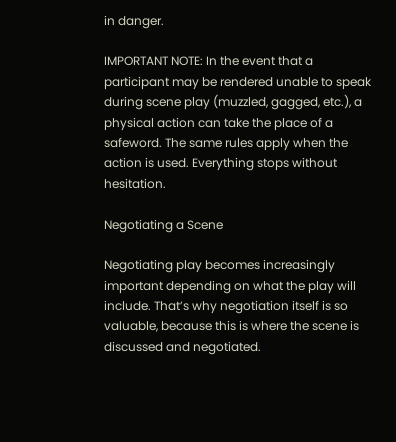in danger.

IMPORTANT NOTE: In the event that a participant may be rendered unable to speak during scene play (muzzled, gagged, etc.), a physical action can take the place of a safeword. The same rules apply when the action is used. Everything stops without hesitation.

Negotiating a Scene

Negotiating play becomes increasingly important depending on what the play will include. That’s why negotiation itself is so valuable, because this is where the scene is discussed and negotiated.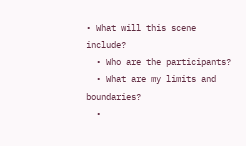• What will this scene include?
  • Who are the participants?
  • What are my limits and boundaries?
  •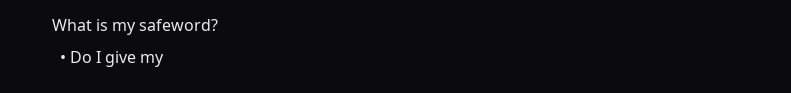What is my safeword?
  • Do I give my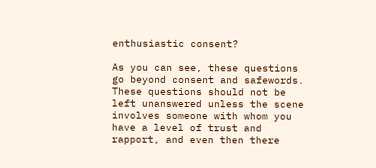enthusiastic consent?

As you can see, these questions go beyond consent and safewords. These questions should not be left unanswered unless the scene involves someone with whom you have a level of trust and rapport, and even then there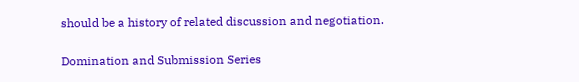should be a history of related discussion and negotiation.

Domination and Submission Series